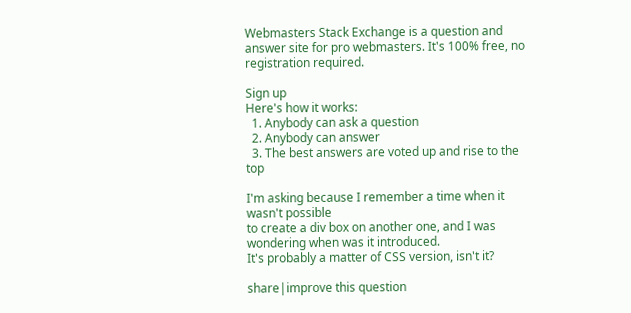Webmasters Stack Exchange is a question and answer site for pro webmasters. It's 100% free, no registration required.

Sign up
Here's how it works:
  1. Anybody can ask a question
  2. Anybody can answer
  3. The best answers are voted up and rise to the top

I'm asking because I remember a time when it wasn't possible
to create a div box on another one, and I was wondering when was it introduced.
It's probably a matter of CSS version, isn't it?

share|improve this question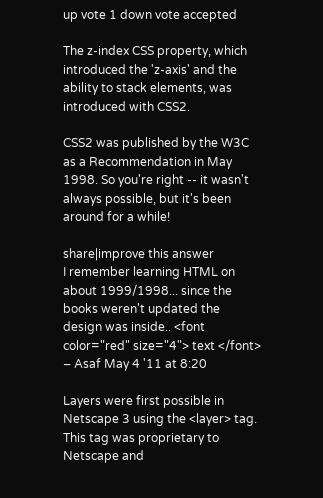up vote 1 down vote accepted

The z-index CSS property, which introduced the 'z-axis' and the ability to stack elements, was introduced with CSS2.

CSS2 was published by the W3C as a Recommendation in May 1998. So you're right -- it wasn't always possible, but it's been around for a while!

share|improve this answer
I remember learning HTML on about 1999/1998... since the books weren't updated the design was inside.. <font color="red" size="4"> text </font> – Asaf May 4 '11 at 8:20

Layers were first possible in Netscape 3 using the <layer> tag. This tag was proprietary to Netscape and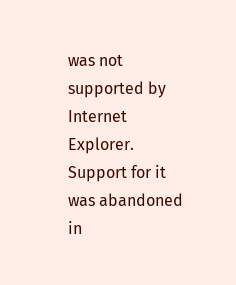was not supported by Internet Explorer. Support for it was abandoned in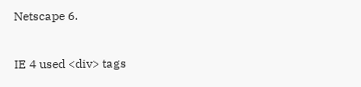Netscape 6.

IE 4 used <div> tags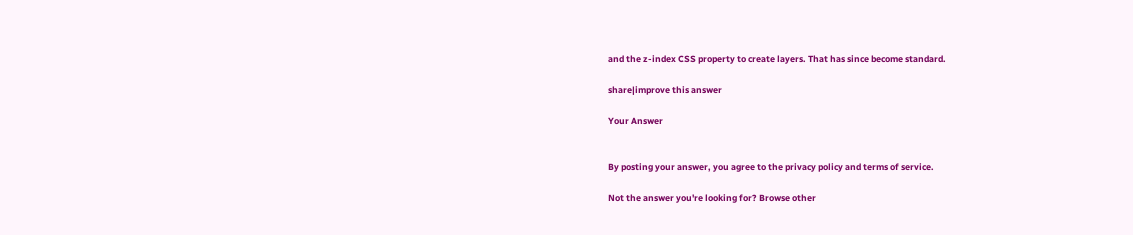and the z-index CSS property to create layers. That has since become standard.

share|improve this answer

Your Answer


By posting your answer, you agree to the privacy policy and terms of service.

Not the answer you're looking for? Browse other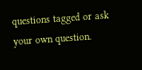questions tagged or ask your own question.